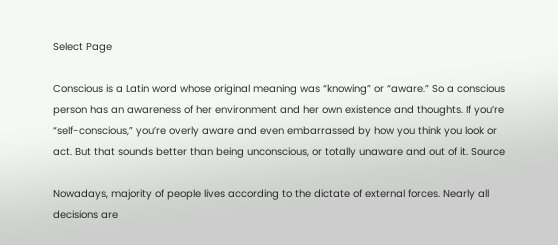Select Page

Conscious is a Latin word whose original meaning was “knowing” or “aware.” So a conscious person has an awareness of her environment and her own existence and thoughts. If you’re “self-conscious,” you’re overly aware and even embarrassed by how you think you look or act. But that sounds better than being unconscious, or totally unaware and out of it. Source

Nowadays, majority of people lives according to the dictate of external forces. Nearly all decisions are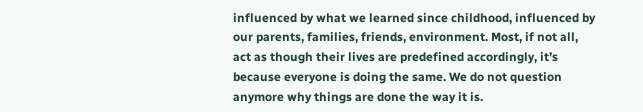influenced by what we learned since childhood, influenced by our parents, families, friends, environment. Most, if not all, act as though their lives are predefined accordingly, it’s because everyone is doing the same. We do not question anymore why things are done the way it is.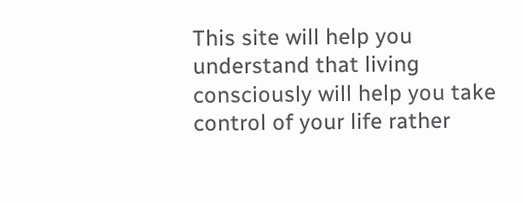This site will help you understand that living consciously will help you take control of your life rather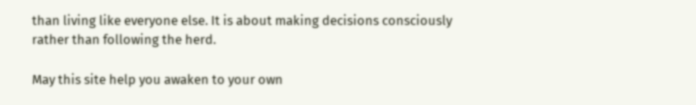than living like everyone else. It is about making decisions consciously rather than following the herd.

May this site help you awaken to your own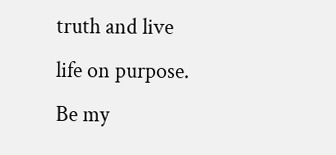truth and live life on purpose. Be my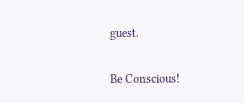guest.

Be Conscious!